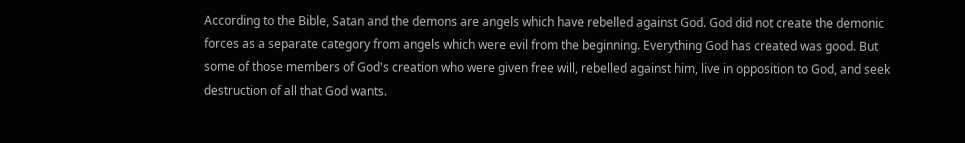According to the Bible, Satan and the demons are angels which have rebelled against God. God did not create the demonic forces as a separate category from angels which were evil from the beginning. Everything God has created was good. But some of those members of God's creation who were given free will, rebelled against him, live in opposition to God, and seek destruction of all that God wants.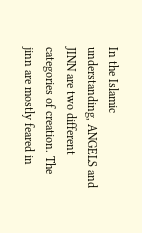In the Islamic understanding, ANGELS and JINN are two different categories of creation. The jinn are mostly feared in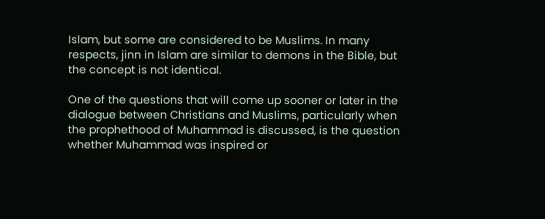Islam, but some are considered to be Muslims. In many respects, jinn in Islam are similar to demons in the Bible, but the concept is not identical.

One of the questions that will come up sooner or later in the dialogue between Christians and Muslims, particularly when the prophethood of Muhammad is discussed, is the question whether Muhammad was inspired or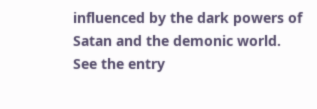influenced by the dark powers of Satan and the demonic world. See the entry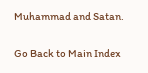Muhammad and Satan.

Go Back to Main Index